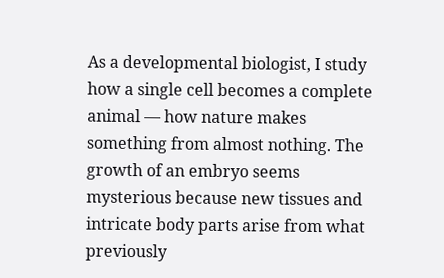As a developmental biologist, I study how a single cell becomes a complete animal — how nature makes something from almost nothing. The growth of an embryo seems mysterious because new tissues and intricate body parts arise from what previously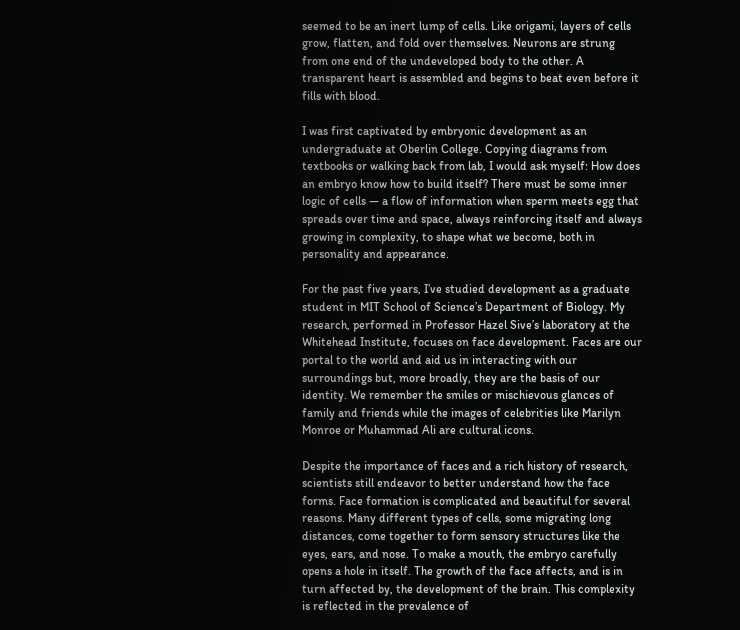seemed to be an inert lump of cells. Like origami, layers of cells grow, flatten, and fold over themselves. Neurons are strung from one end of the undeveloped body to the other. A transparent heart is assembled and begins to beat even before it fills with blood.

I was first captivated by embryonic development as an undergraduate at Oberlin College. Copying diagrams from textbooks or walking back from lab, I would ask myself: How does an embryo know how to build itself? There must be some inner logic of cells — a flow of information when sperm meets egg that spreads over time and space, always reinforcing itself and always growing in complexity, to shape what we become, both in personality and appearance.

For the past five years, I’ve studied development as a graduate student in MIT School of Science’s Department of Biology. My research, performed in Professor Hazel Sive’s laboratory at the Whitehead Institute, focuses on face development. Faces are our portal to the world and aid us in interacting with our surroundings but, more broadly, they are the basis of our identity. We remember the smiles or mischievous glances of family and friends while the images of celebrities like Marilyn Monroe or Muhammad Ali are cultural icons.

Despite the importance of faces and a rich history of research, scientists still endeavor to better understand how the face forms. Face formation is complicated and beautiful for several reasons. Many different types of cells, some migrating long distances, come together to form sensory structures like the eyes, ears, and nose. To make a mouth, the embryo carefully opens a hole in itself. The growth of the face affects, and is in turn affected by, the development of the brain. This complexity is reflected in the prevalence of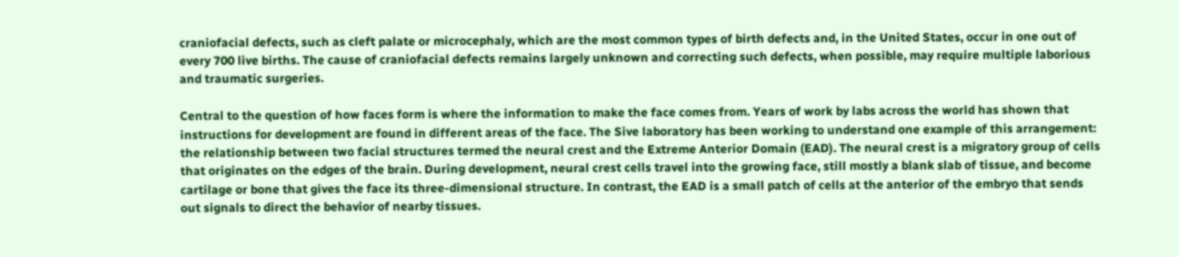craniofacial defects, such as cleft palate or microcephaly, which are the most common types of birth defects and, in the United States, occur in one out of every 700 live births. The cause of craniofacial defects remains largely unknown and correcting such defects, when possible, may require multiple laborious and traumatic surgeries.

Central to the question of how faces form is where the information to make the face comes from. Years of work by labs across the world has shown that instructions for development are found in different areas of the face. The Sive laboratory has been working to understand one example of this arrangement: the relationship between two facial structures termed the neural crest and the Extreme Anterior Domain (EAD). The neural crest is a migratory group of cells that originates on the edges of the brain. During development, neural crest cells travel into the growing face, still mostly a blank slab of tissue, and become cartilage or bone that gives the face its three-dimensional structure. In contrast, the EAD is a small patch of cells at the anterior of the embryo that sends out signals to direct the behavior of nearby tissues.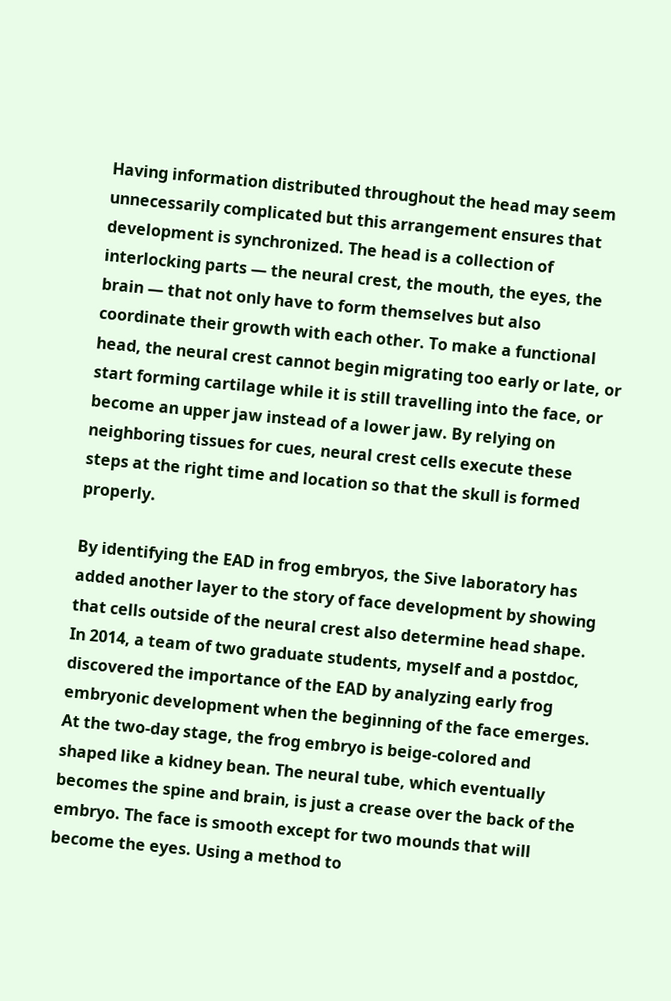Having information distributed throughout the head may seem unnecessarily complicated but this arrangement ensures that development is synchronized. The head is a collection of interlocking parts — the neural crest, the mouth, the eyes, the brain — that not only have to form themselves but also coordinate their growth with each other. To make a functional head, the neural crest cannot begin migrating too early or late, or start forming cartilage while it is still travelling into the face, or become an upper jaw instead of a lower jaw. By relying on neighboring tissues for cues, neural crest cells execute these steps at the right time and location so that the skull is formed properly.

By identifying the EAD in frog embryos, the Sive laboratory has added another layer to the story of face development by showing that cells outside of the neural crest also determine head shape. In 2014, a team of two graduate students, myself and a postdoc, discovered the importance of the EAD by analyzing early frog embryonic development when the beginning of the face emerges. At the two-day stage, the frog embryo is beige-colored and shaped like a kidney bean. The neural tube, which eventually becomes the spine and brain, is just a crease over the back of the embryo. The face is smooth except for two mounds that will become the eyes. Using a method to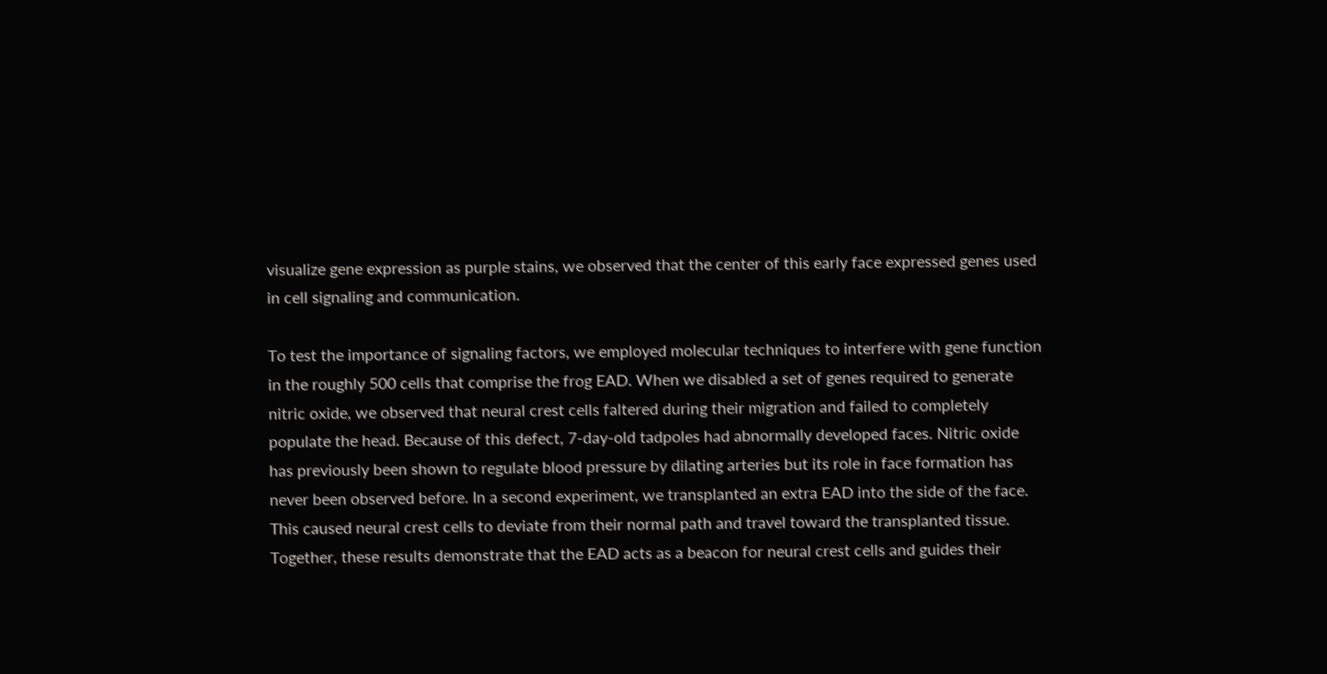visualize gene expression as purple stains, we observed that the center of this early face expressed genes used in cell signaling and communication.

To test the importance of signaling factors, we employed molecular techniques to interfere with gene function in the roughly 500 cells that comprise the frog EAD. When we disabled a set of genes required to generate nitric oxide, we observed that neural crest cells faltered during their migration and failed to completely populate the head. Because of this defect, 7-day-old tadpoles had abnormally developed faces. Nitric oxide has previously been shown to regulate blood pressure by dilating arteries but its role in face formation has never been observed before. In a second experiment, we transplanted an extra EAD into the side of the face. This caused neural crest cells to deviate from their normal path and travel toward the transplanted tissue. Together, these results demonstrate that the EAD acts as a beacon for neural crest cells and guides their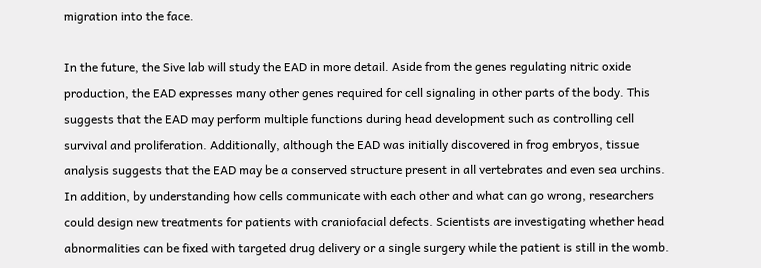migration into the face.

In the future, the Sive lab will study the EAD in more detail. Aside from the genes regulating nitric oxide production, the EAD expresses many other genes required for cell signaling in other parts of the body. This suggests that the EAD may perform multiple functions during head development such as controlling cell survival and proliferation. Additionally, although the EAD was initially discovered in frog embryos, tissue analysis suggests that the EAD may be a conserved structure present in all vertebrates and even sea urchins. In addition, by understanding how cells communicate with each other and what can go wrong, researchers could design new treatments for patients with craniofacial defects. Scientists are investigating whether head abnormalities can be fixed with targeted drug delivery or a single surgery while the patient is still in the womb.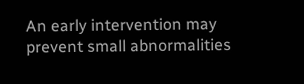An early intervention may prevent small abnormalities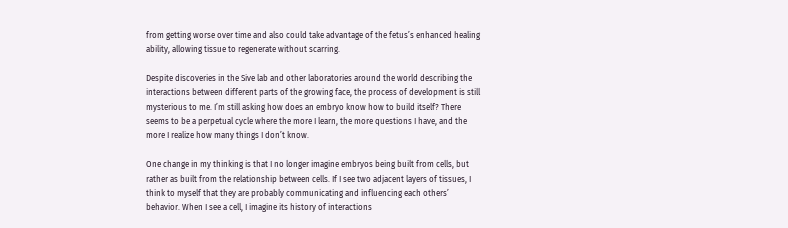from getting worse over time and also could take advantage of the fetus’s enhanced healing ability, allowing tissue to regenerate without scarring.

Despite discoveries in the Sive lab and other laboratories around the world describing the interactions between different parts of the growing face, the process of development is still mysterious to me. I’m still asking how does an embryo know how to build itself? There seems to be a perpetual cycle where the more I learn, the more questions I have, and the more I realize how many things I don’t know.

One change in my thinking is that I no longer imagine embryos being built from cells, but rather as built from the relationship between cells. If I see two adjacent layers of tissues, I think to myself that they are probably communicating and influencing each others’ behavior. When I see a cell, I imagine its history of interactions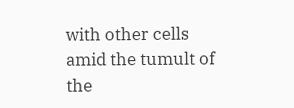with other cells amid the tumult of the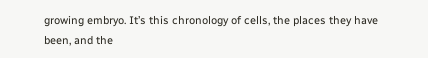growing embryo. It’s this chronology of cells, the places they have been, and the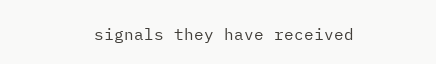signals they have received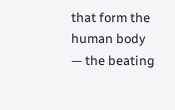that form the human body — the beating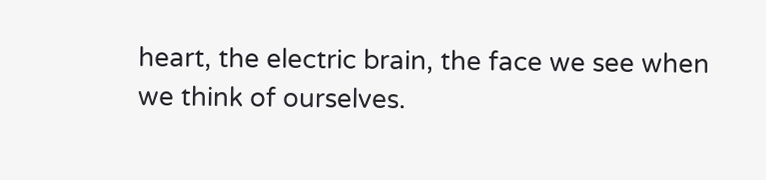heart, the electric brain, the face we see when we think of ourselves.